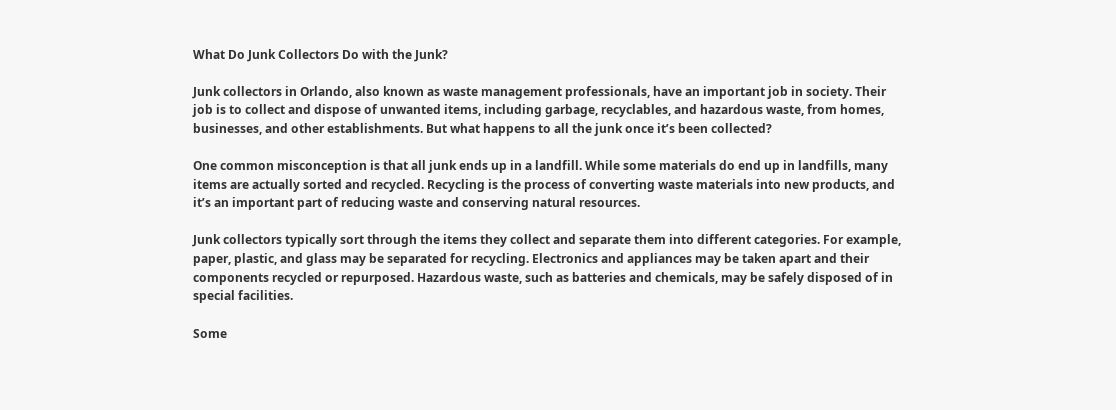What Do Junk Collectors Do with the Junk?

Junk collectors in Orlando, also known as waste management professionals, have an important job in society. Their job is to collect and dispose of unwanted items, including garbage, recyclables, and hazardous waste, from homes, businesses, and other establishments. But what happens to all the junk once it’s been collected?

One common misconception is that all junk ends up in a landfill. While some materials do end up in landfills, many items are actually sorted and recycled. Recycling is the process of converting waste materials into new products, and it’s an important part of reducing waste and conserving natural resources.

Junk collectors typically sort through the items they collect and separate them into different categories. For example, paper, plastic, and glass may be separated for recycling. Electronics and appliances may be taken apart and their components recycled or repurposed. Hazardous waste, such as batteries and chemicals, may be safely disposed of in special facilities.

Some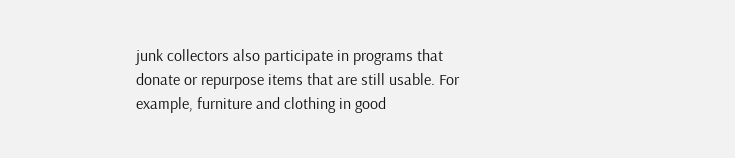junk collectors also participate in programs that donate or repurpose items that are still usable. For example, furniture and clothing in good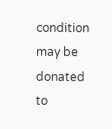condition may be donated to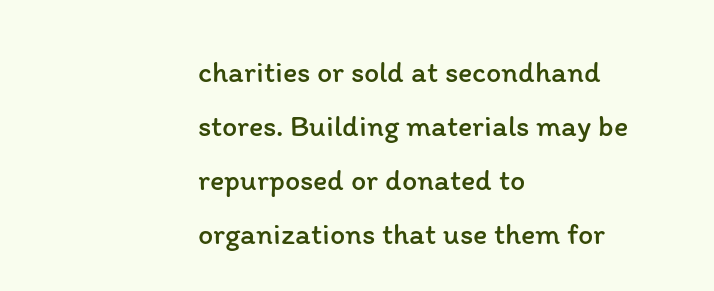charities or sold at secondhand stores. Building materials may be repurposed or donated to organizations that use them for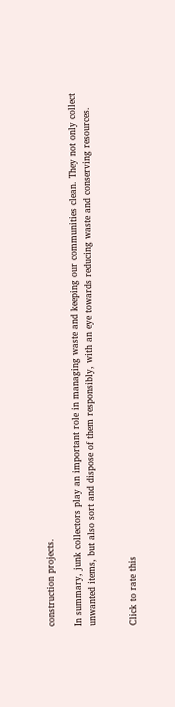construction projects.

In summary, junk collectors play an important role in managing waste and keeping our communities clean. They not only collect unwanted items, but also sort and dispose of them responsibly, with an eye towards reducing waste and conserving resources.


Click to rate this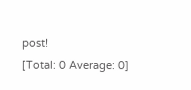post!
[Total: 0 Average: 0]